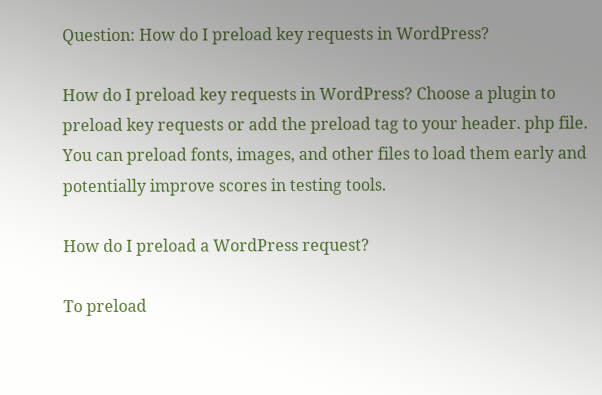Question: How do I preload key requests in WordPress?

How do I preload key requests in WordPress? Choose a plugin to preload key requests or add the preload tag to your header. php file. You can preload fonts, images, and other files to load them early and potentially improve scores in testing tools.

How do I preload a WordPress request?

To preload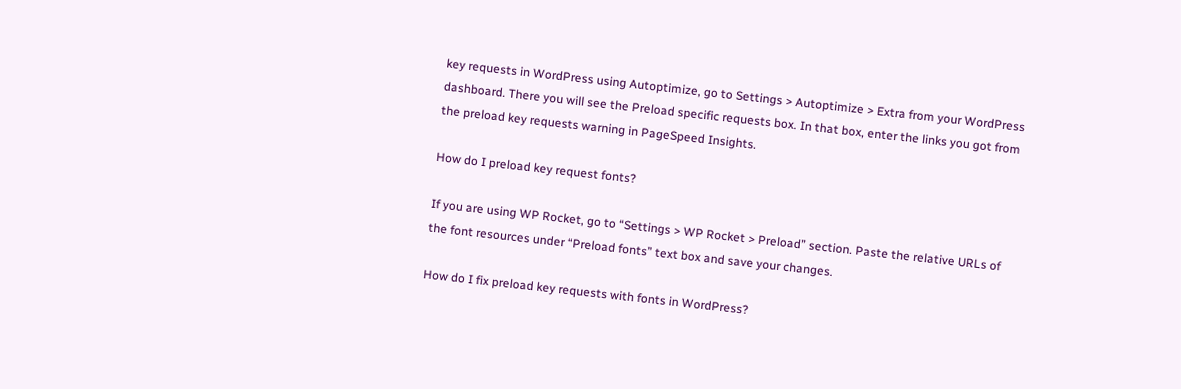key requests in WordPress using Autoptimize, go to Settings > Autoptimize > Extra from your WordPress dashboard. There you will see the Preload specific requests box. In that box, enter the links you got from the preload key requests warning in PageSpeed Insights.

How do I preload key request fonts?

If you are using WP Rocket, go to “Settings > WP Rocket > Preload” section. Paste the relative URLs of the font resources under “Preload fonts” text box and save your changes.

How do I fix preload key requests with fonts in WordPress?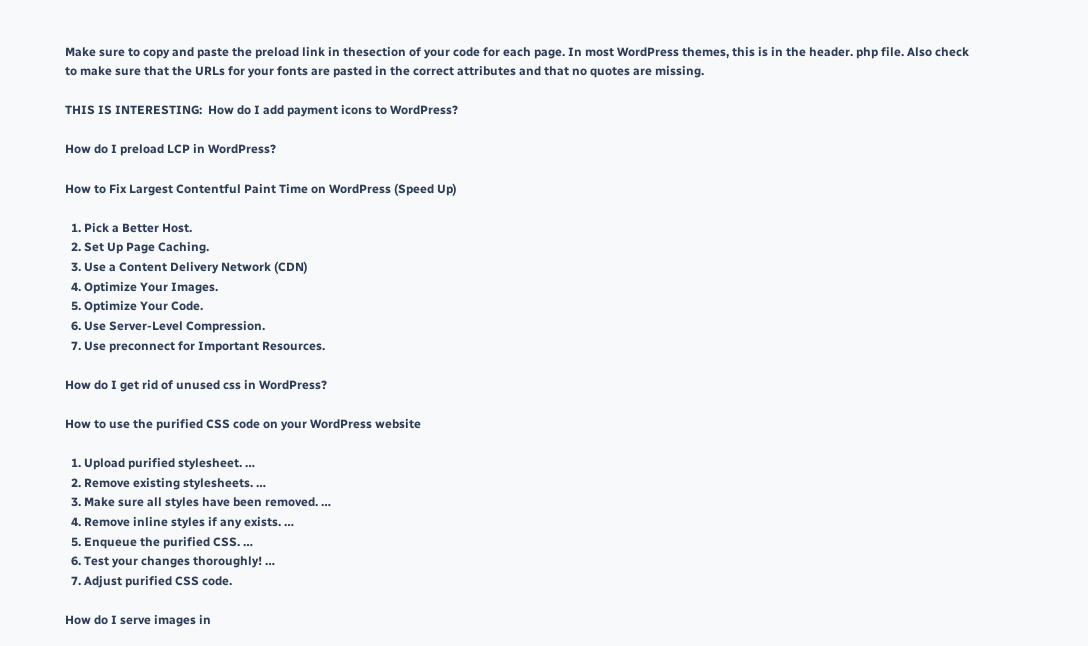Make sure to copy and paste the preload link in thesection of your code for each page. In most WordPress themes, this is in the header. php file. Also check to make sure that the URLs for your fonts are pasted in the correct attributes and that no quotes are missing.

THIS IS INTERESTING:  How do I add payment icons to WordPress?

How do I preload LCP in WordPress?

How to Fix Largest Contentful Paint Time on WordPress (Speed Up)

  1. Pick a Better Host.
  2. Set Up Page Caching.
  3. Use a Content Delivery Network (CDN)
  4. Optimize Your Images.
  5. Optimize Your Code.
  6. Use Server-Level Compression.
  7. Use preconnect for Important Resources.

How do I get rid of unused css in WordPress?

How to use the purified CSS code on your WordPress website

  1. Upload purified stylesheet. …
  2. Remove existing stylesheets. …
  3. Make sure all styles have been removed. …
  4. Remove inline styles if any exists. …
  5. Enqueue the purified CSS. …
  6. Test your changes thoroughly! …
  7. Adjust purified CSS code.

How do I serve images in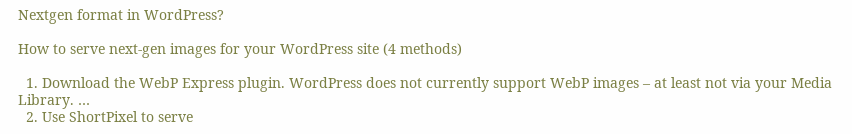Nextgen format in WordPress?

How to serve next-gen images for your WordPress site (4 methods)

  1. Download the WebP Express plugin. WordPress does not currently support WebP images – at least not via your Media Library. …
  2. Use ShortPixel to serve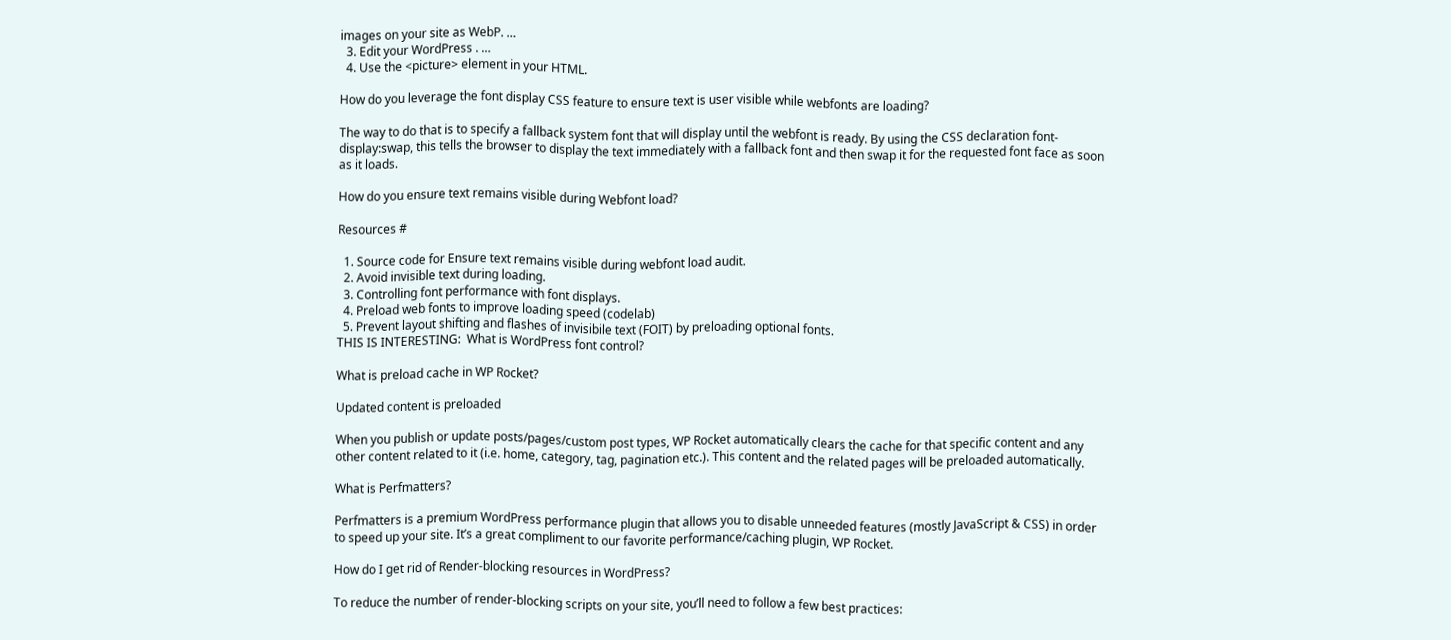images on your site as WebP. …
  3. Edit your WordPress . …
  4. Use the <picture> element in your HTML.

How do you leverage the font display CSS feature to ensure text is user visible while webfonts are loading?

The way to do that is to specify a fallback system font that will display until the webfont is ready. By using the CSS declaration font-display:swap, this tells the browser to display the text immediately with a fallback font and then swap it for the requested font face as soon as it loads.

How do you ensure text remains visible during Webfont load?

Resources #

  1. Source code for Ensure text remains visible during webfont load audit.
  2. Avoid invisible text during loading.
  3. Controlling font performance with font displays.
  4. Preload web fonts to improve loading speed (codelab)
  5. Prevent layout shifting and flashes of invisibile text (FOIT) by preloading optional fonts.
THIS IS INTERESTING:  What is WordPress font control?

What is preload cache in WP Rocket?

Updated content is preloaded

When you publish or update posts/pages/custom post types, WP Rocket automatically clears the cache for that specific content and any other content related to it (i.e. home, category, tag, pagination etc.). This content and the related pages will be preloaded automatically.

What is Perfmatters?

Perfmatters is a premium WordPress performance plugin that allows you to disable unneeded features (mostly JavaScript & CSS) in order to speed up your site. It’s a great compliment to our favorite performance/caching plugin, WP Rocket.

How do I get rid of Render-blocking resources in WordPress?

To reduce the number of render-blocking scripts on your site, you’ll need to follow a few best practices: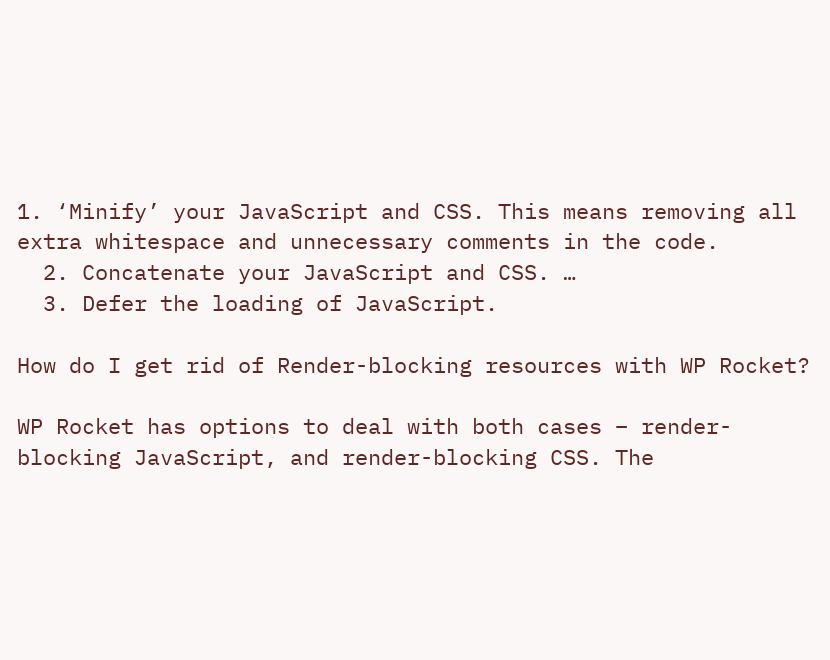1. ‘Minify’ your JavaScript and CSS. This means removing all extra whitespace and unnecessary comments in the code.
  2. Concatenate your JavaScript and CSS. …
  3. Defer the loading of JavaScript.

How do I get rid of Render-blocking resources with WP Rocket?

WP Rocket has options to deal with both cases – render-blocking JavaScript, and render-blocking CSS. The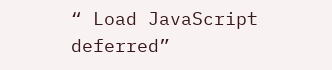“ Load JavaScript deferred”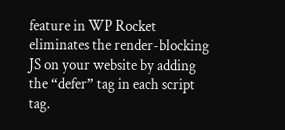feature in WP Rocket eliminates the render-blocking JS on your website by adding the “defer” tag in each script tag.